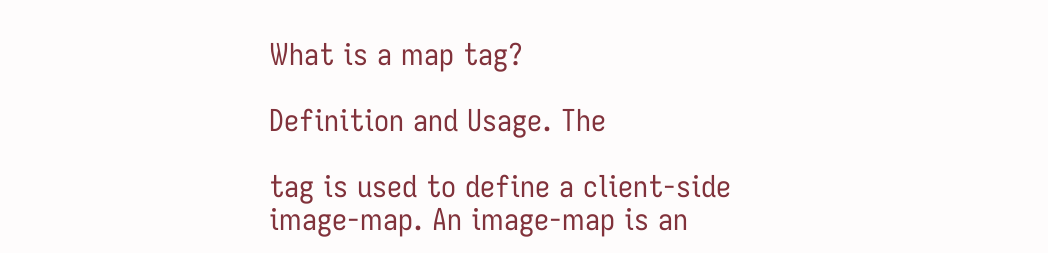What is a map tag?

Definition and Usage. The

tag is used to define a client-side image-map. An image-map is an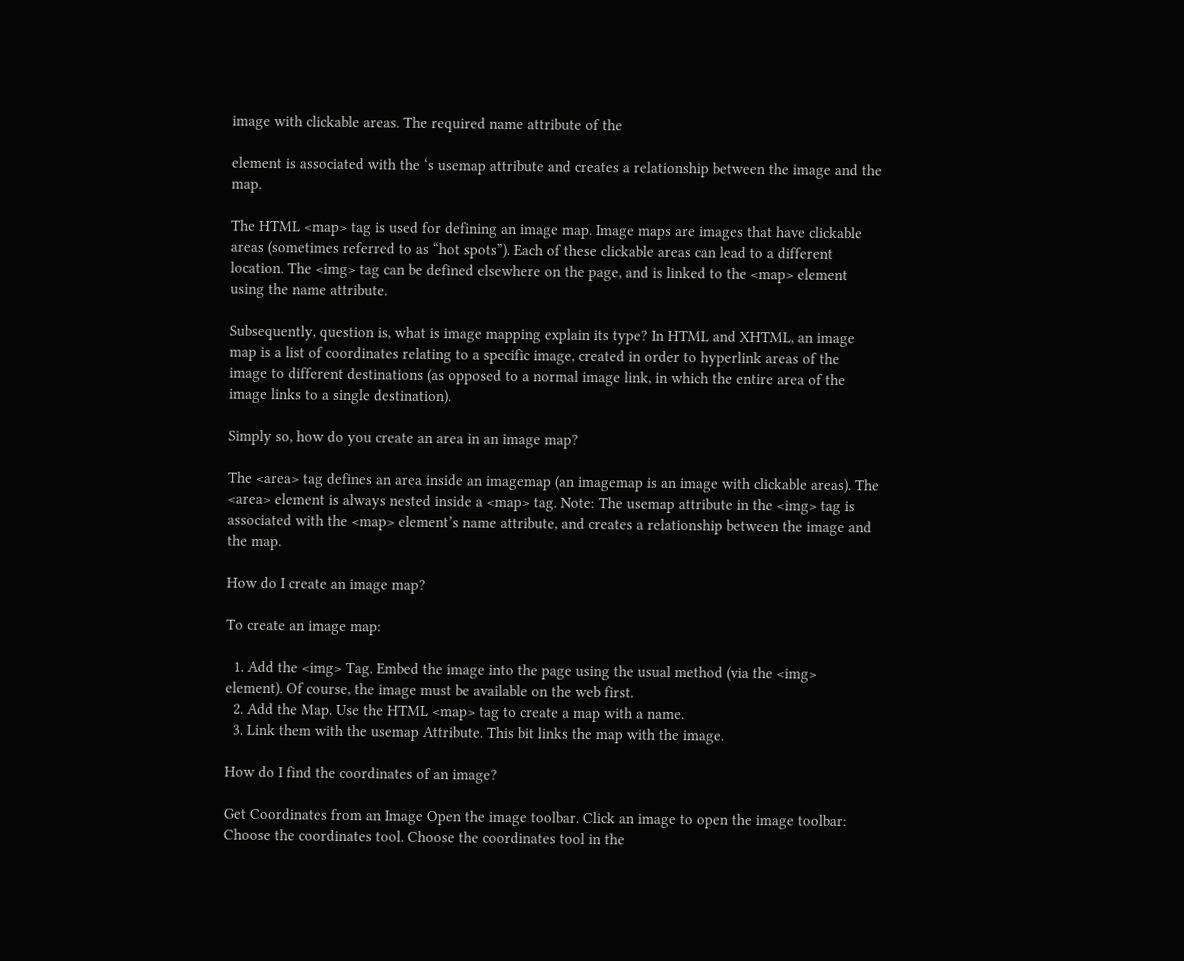image with clickable areas. The required name attribute of the

element is associated with the ‘s usemap attribute and creates a relationship between the image and the map.

The HTML <map> tag is used for defining an image map. Image maps are images that have clickable areas (sometimes referred to as “hot spots”). Each of these clickable areas can lead to a different location. The <img> tag can be defined elsewhere on the page, and is linked to the <map> element using the name attribute.

Subsequently, question is, what is image mapping explain its type? In HTML and XHTML, an image map is a list of coordinates relating to a specific image, created in order to hyperlink areas of the image to different destinations (as opposed to a normal image link, in which the entire area of the image links to a single destination).

Simply so, how do you create an area in an image map?

The <area> tag defines an area inside an imagemap (an imagemap is an image with clickable areas). The <area> element is always nested inside a <map> tag. Note: The usemap attribute in the <img> tag is associated with the <map> element’s name attribute, and creates a relationship between the image and the map.

How do I create an image map?

To create an image map:

  1. Add the <img> Tag. Embed the image into the page using the usual method (via the <img> element). Of course, the image must be available on the web first.
  2. Add the Map. Use the HTML <map> tag to create a map with a name.
  3. Link them with the usemap Attribute. This bit links the map with the image.

How do I find the coordinates of an image?

Get Coordinates from an Image Open the image toolbar. Click an image to open the image toolbar: Choose the coordinates tool. Choose the coordinates tool in the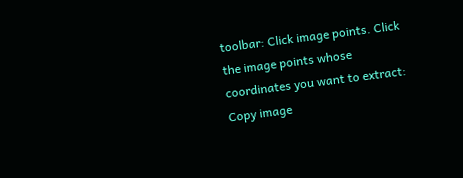toolbar: Click image points. Click the image points whose coordinates you want to extract: Copy image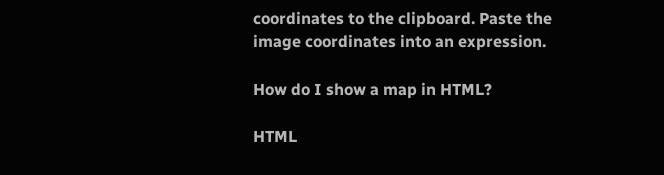coordinates to the clipboard. Paste the image coordinates into an expression.

How do I show a map in HTML?

HTML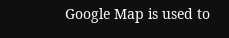Google Map is used to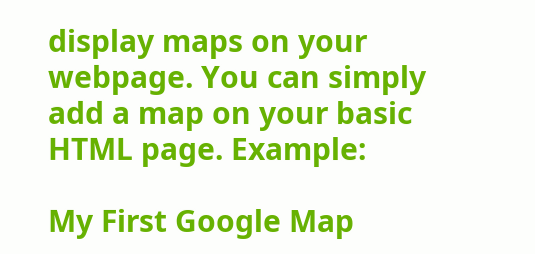display maps on your webpage. You can simply add a map on your basic HTML page. Example:

My First Google Map